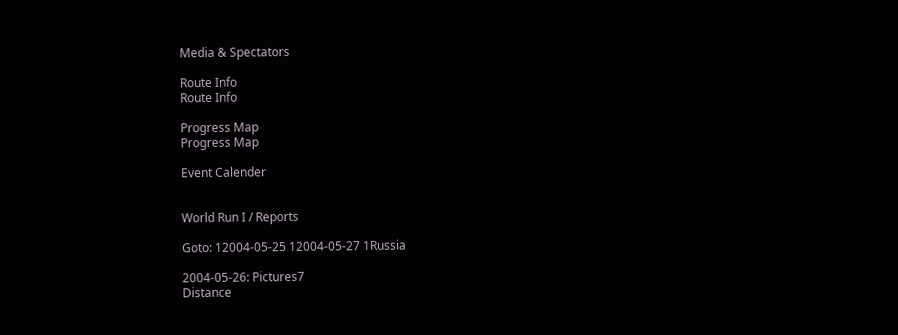Media & Spectators

Route Info
Route Info

Progress Map
Progress Map

Event Calender


World Run I / Reports

Goto: 12004-05-25 12004-05-27 1Russia

2004-05-26: Pictures7
Distance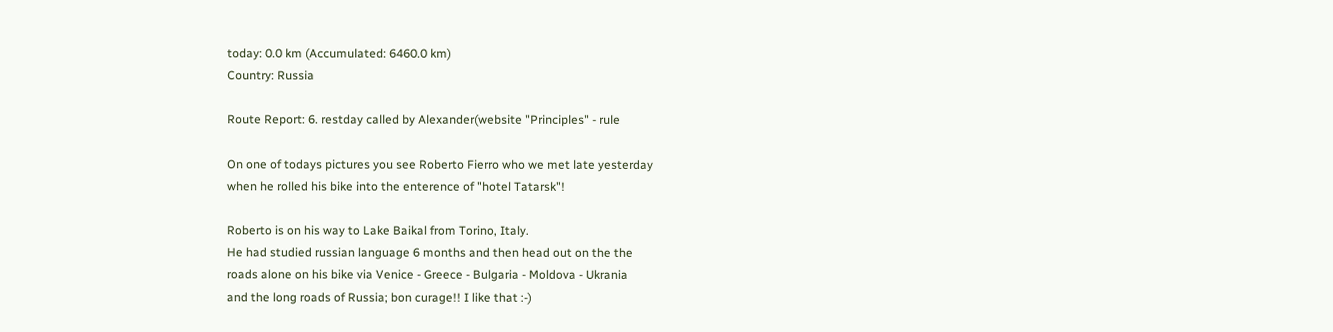today: 0.0 km (Accumulated: 6460.0 km)
Country: Russia

Route Report: 6. restday called by Alexander(website "Principles" - rule

On one of todays pictures you see Roberto Fierro who we met late yesterday
when he rolled his bike into the enterence of "hotel Tatarsk"!

Roberto is on his way to Lake Baikal from Torino, Italy.
He had studied russian language 6 months and then head out on the the
roads alone on his bike via Venice - Greece - Bulgaria - Moldova - Ukrania
and the long roads of Russia; bon curage!! I like that :-)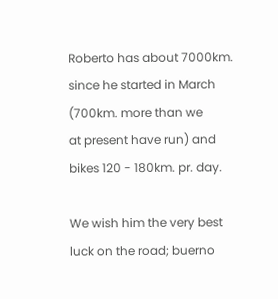Roberto has about 7000km. since he started in March (700km. more than we
at present have run) and bikes 120 - 180km. pr. day.

We wish him the very best luck on the road; buerno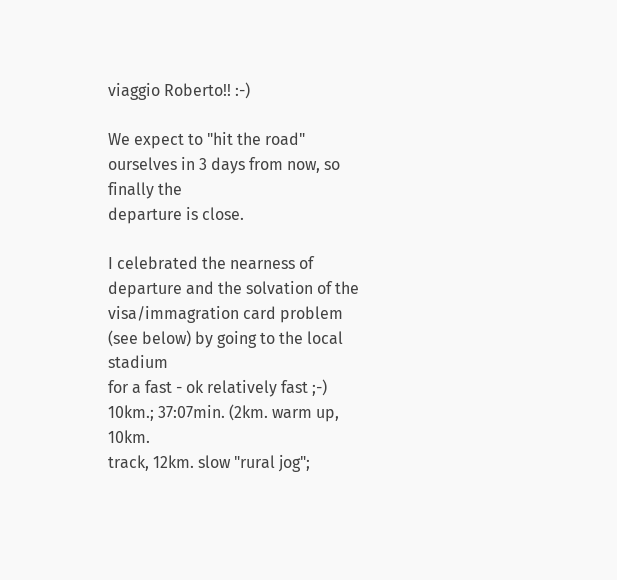viaggio Roberto!! :-)

We expect to "hit the road" ourselves in 3 days from now, so finally the
departure is close.

I celebrated the nearness of departure and the solvation of the
visa/immagration card problem (see below) by going to the local stadium
for a fast - ok relatively fast ;-) 10km.; 37:07min. (2km. warm up, 10km.
track, 12km. slow "rural jog";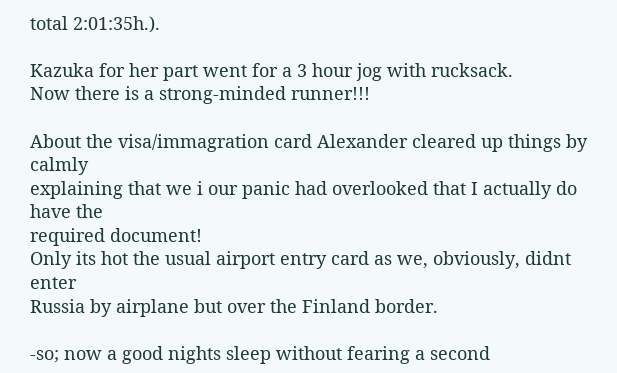total 2:01:35h.).

Kazuka for her part went for a 3 hour jog with rucksack.
Now there is a strong-minded runner!!!

About the visa/immagration card Alexander cleared up things by calmly
explaining that we i our panic had overlooked that I actually do have the
required document!
Only its hot the usual airport entry card as we, obviously, didnt enter
Russia by airplane but over the Finland border.

-so; now a good nights sleep without fearing a second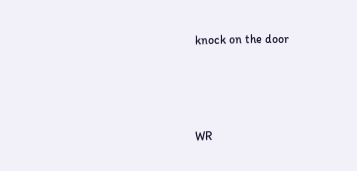knock on the door



WR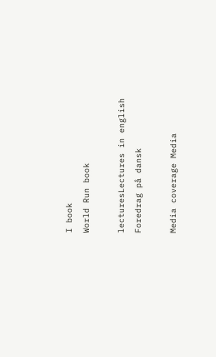I book
World Run book

lecturesLectures in english
Foredrag på dansk

Media coverage Media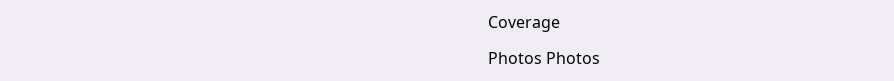Coverage

Photos Photos